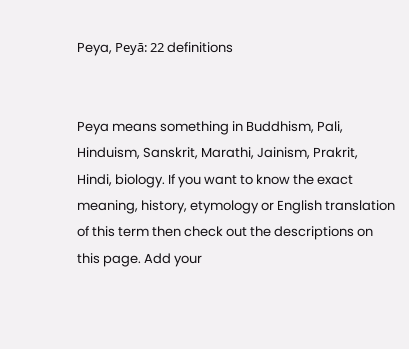Peya, Peyā: 22 definitions


Peya means something in Buddhism, Pali, Hinduism, Sanskrit, Marathi, Jainism, Prakrit, Hindi, biology. If you want to know the exact meaning, history, etymology or English translation of this term then check out the descriptions on this page. Add your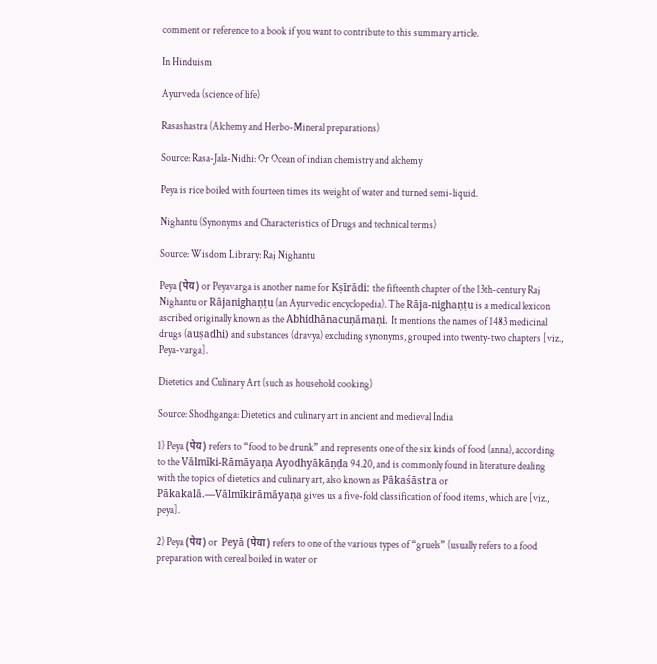comment or reference to a book if you want to contribute to this summary article.

In Hinduism

Ayurveda (science of life)

Rasashastra (Alchemy and Herbo-Mineral preparations)

Source: Rasa-Jala-Nidhi: Or Ocean of indian chemistry and alchemy

Peya is rice boiled with fourteen times its weight of water and turned semi-liquid.

Nighantu (Synonyms and Characteristics of Drugs and technical terms)

Source: Wisdom Library: Raj Nighantu

Peya (पेय) or Peyavarga is another name for Kṣīrādi: the fifteenth chapter of the 13th-century Raj Nighantu or Rājanighaṇṭu (an Ayurvedic encyclopedia). The Rāja-nighaṇṭu is a medical lexicon ascribed originally known as the Abhidhānacuṇāmaṇi. It mentions the names of 1483 medicinal drugs (auṣadhi) and substances (dravya) excluding synonyms, grouped into twenty-two chapters [viz., Peya-varga].

Dietetics and Culinary Art (such as household cooking)

Source: Shodhganga: Dietetics and culinary art in ancient and medieval India

1) Peya (पेय) refers to “food to be drunk” and represents one of the six kinds of food (anna), according to the Vālmīki-Rāmāyaṇa Ayodhyākāṇḍa 94.20, and is commonly found in literature dealing with the topics of dietetics and culinary art, also known as Pākaśāstra or Pākakalā.—Vālmīkirāmāyaṇa gives us a five-fold classification of food items, which are [viz., peya].

2) Peya (पेय) or  Peyā (पेया) refers to one of the various types of “gruels” (usually refers to a food preparation with cereal boiled in water or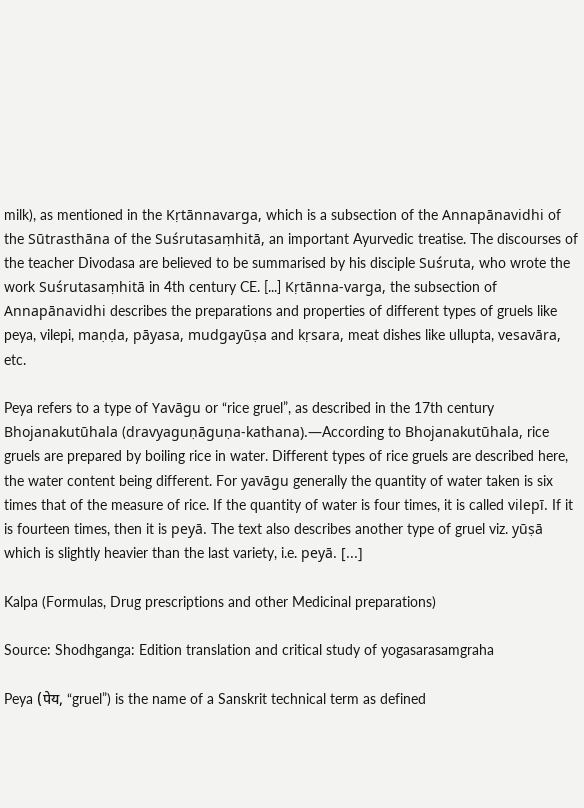milk), as mentioned in the Kṛtānnavarga, which is a subsection of the Annapānavidhi of the Sūtrasthāna of the Suśrutasaṃhitā, an important Ayurvedic treatise. The discourses of the teacher Divodasa are believed to be summarised by his disciple Suśruta, who wrote the work Suśrutasaṃhitā in 4th century CE. [...] Kṛtānna-varga, the subsection of Annapānavidhi describes the preparations and properties of different types of gruels like peya, vilepi, maṇḍa, pāyasa, mudgayūṣa and kṛsara, meat dishes like ullupta, vesavāra, etc.

Peya refers to a type of Yavāgu or “rice gruel”, as described in the 17th century Bhojanakutūhala (dravyaguṇāguṇa-kathana).—According to Bhojanakutūhala, rice gruels are prepared by boiling rice in water. Different types of rice gruels are described here, the water content being different. For yavāgu generally the quantity of water taken is six times that of the measure of rice. If the quantity of water is four times, it is called vilepī. If it is fourteen times, then it is peyā. The text also describes another type of gruel viz. yūṣā which is slightly heavier than the last variety, i.e. peyā. [...]

Kalpa (Formulas, Drug prescriptions and other Medicinal preparations)

Source: Shodhganga: Edition translation and critical study of yogasarasamgraha

Peya (पेय, “gruel”) is the name of a Sanskrit technical term as defined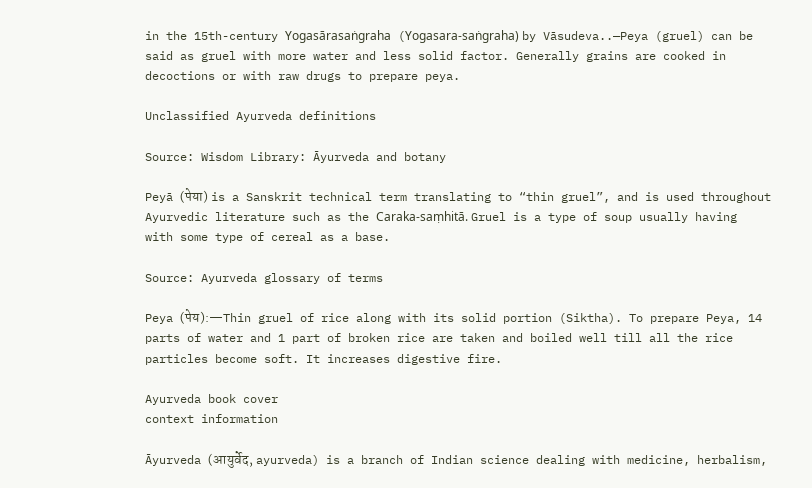in the 15th-century Yogasārasaṅgraha (Yogasara-saṅgraha) by Vāsudeva..—Peya (gruel) can be said as gruel with more water and less solid factor. Generally grains are cooked in decoctions or with raw drugs to prepare peya.

Unclassified Ayurveda definitions

Source: Wisdom Library: Āyurveda and botany

Peyā (पेया) is a Sanskrit technical term translating to “thin gruel”, and is used throughout Ayurvedic literature such as the Caraka-saṃhitā. Gruel is a type of soup usually having with some type of cereal as a base.

Source: Ayurveda glossary of terms

Peya (पेय):—Thin gruel of rice along with its solid portion (Siktha). To prepare Peya, 14 parts of water and 1 part of broken rice are taken and boiled well till all the rice particles become soft. It increases digestive fire.

Ayurveda book cover
context information

Āyurveda (आयुर्वेद, ayurveda) is a branch of Indian science dealing with medicine, herbalism,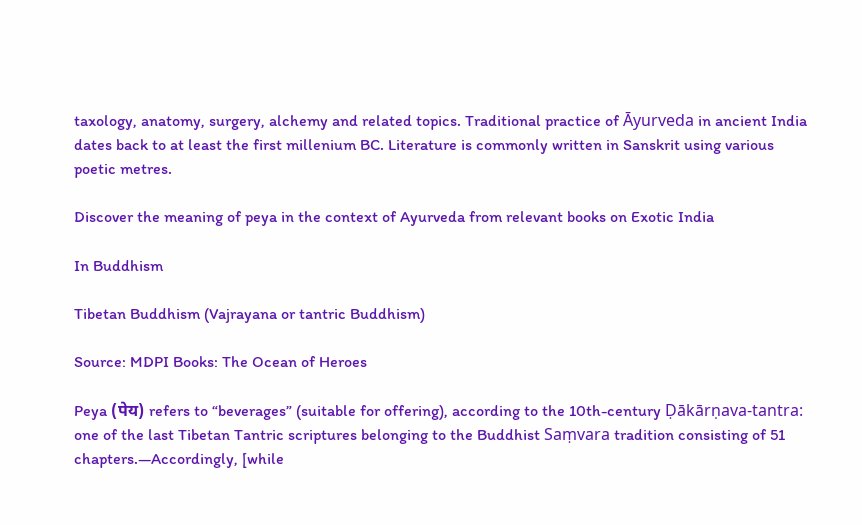taxology, anatomy, surgery, alchemy and related topics. Traditional practice of Āyurveda in ancient India dates back to at least the first millenium BC. Literature is commonly written in Sanskrit using various poetic metres.

Discover the meaning of peya in the context of Ayurveda from relevant books on Exotic India

In Buddhism

Tibetan Buddhism (Vajrayana or tantric Buddhism)

Source: MDPI Books: The Ocean of Heroes

Peya (पेय) refers to “beverages” (suitable for offering), according to the 10th-century Ḍākārṇava-tantra: one of the last Tibetan Tantric scriptures belonging to the Buddhist Saṃvara tradition consisting of 51 chapters.—Accordingly, [while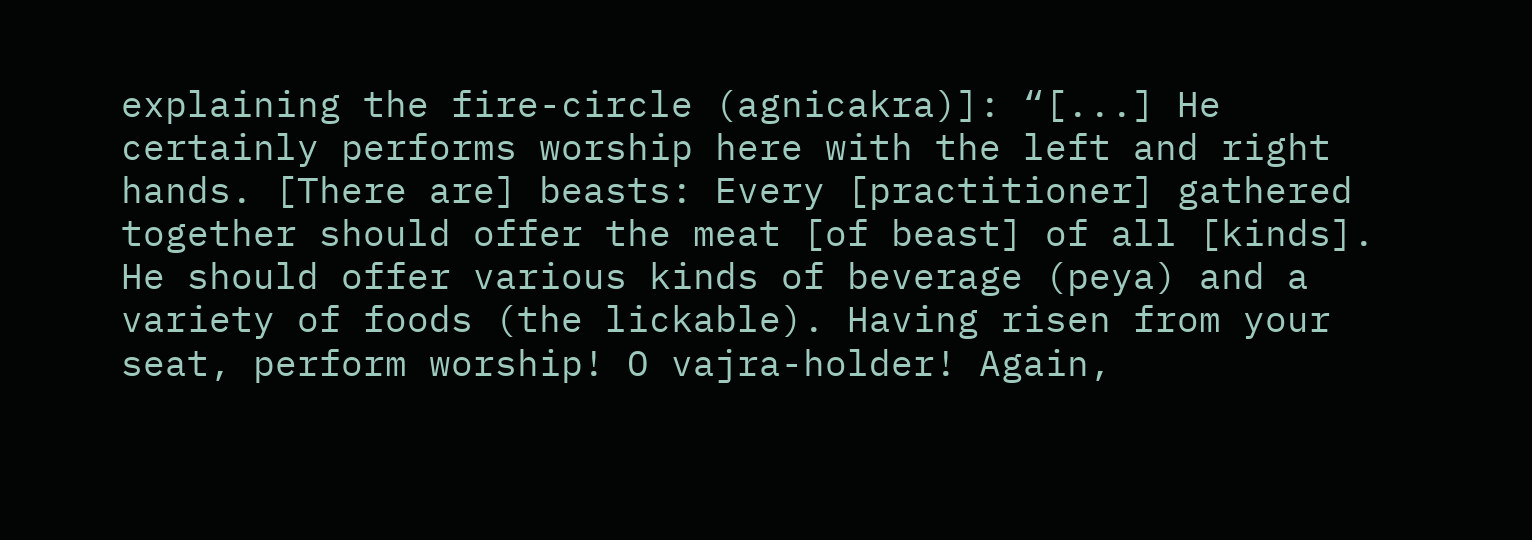explaining the fire-circle (agnicakra)]: “[...] He certainly performs worship here with the left and right hands. [There are] beasts: Every [practitioner] gathered together should offer the meat [of beast] of all [kinds]. He should offer various kinds of beverage (peya) and a variety of foods (the lickable). Having risen from your seat, perform worship! O vajra-holder! Again,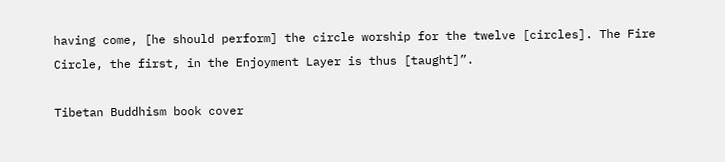having come, [he should perform] the circle worship for the twelve [circles]. The Fire Circle, the first, in the Enjoyment Layer is thus [taught]”.

Tibetan Buddhism book cover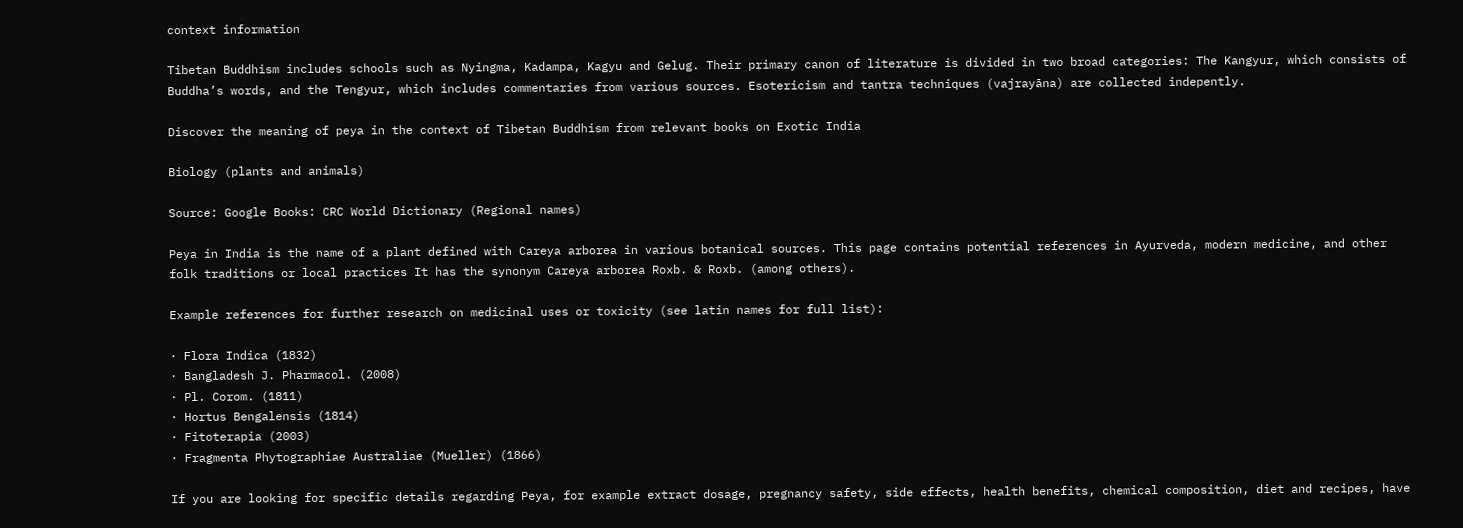context information

Tibetan Buddhism includes schools such as Nyingma, Kadampa, Kagyu and Gelug. Their primary canon of literature is divided in two broad categories: The Kangyur, which consists of Buddha’s words, and the Tengyur, which includes commentaries from various sources. Esotericism and tantra techniques (vajrayāna) are collected indepently.

Discover the meaning of peya in the context of Tibetan Buddhism from relevant books on Exotic India

Biology (plants and animals)

Source: Google Books: CRC World Dictionary (Regional names)

Peya in India is the name of a plant defined with Careya arborea in various botanical sources. This page contains potential references in Ayurveda, modern medicine, and other folk traditions or local practices It has the synonym Careya arborea Roxb. & Roxb. (among others).

Example references for further research on medicinal uses or toxicity (see latin names for full list):

· Flora Indica (1832)
· Bangladesh J. Pharmacol. (2008)
· Pl. Corom. (1811)
· Hortus Bengalensis (1814)
· Fitoterapia (2003)
· Fragmenta Phytographiae Australiae (Mueller) (1866)

If you are looking for specific details regarding Peya, for example extract dosage, pregnancy safety, side effects, health benefits, chemical composition, diet and recipes, have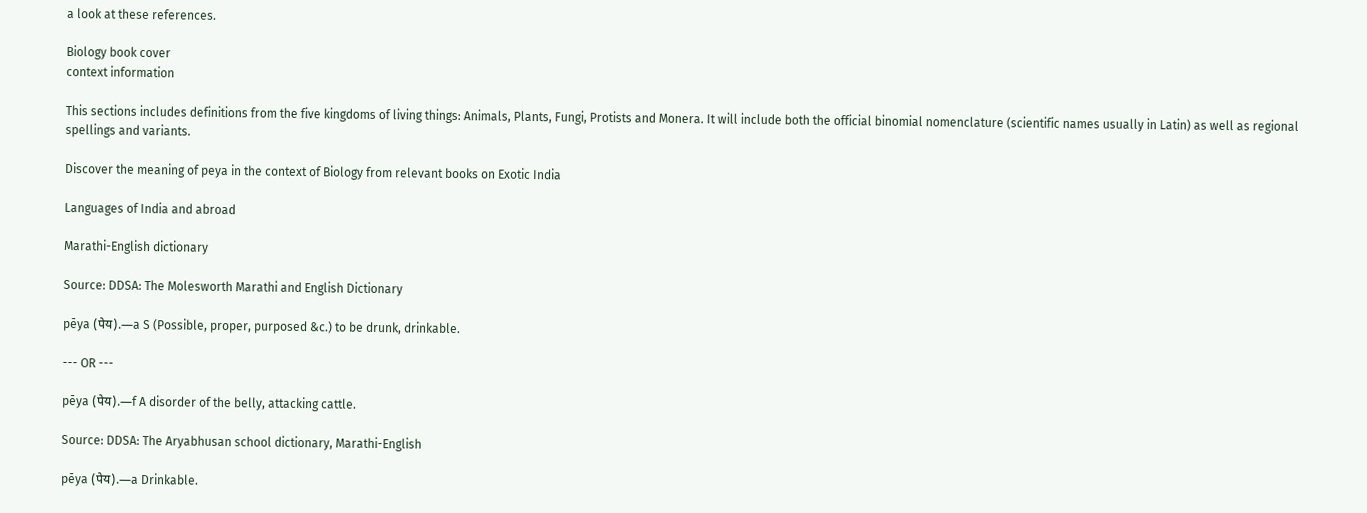a look at these references.

Biology book cover
context information

This sections includes definitions from the five kingdoms of living things: Animals, Plants, Fungi, Protists and Monera. It will include both the official binomial nomenclature (scientific names usually in Latin) as well as regional spellings and variants.

Discover the meaning of peya in the context of Biology from relevant books on Exotic India

Languages of India and abroad

Marathi-English dictionary

Source: DDSA: The Molesworth Marathi and English Dictionary

pēya (पेय).—a S (Possible, proper, purposed &c.) to be drunk, drinkable.

--- OR ---

pēya (पेय).—f A disorder of the belly, attacking cattle.

Source: DDSA: The Aryabhusan school dictionary, Marathi-English

pēya (पेय).—a Drinkable.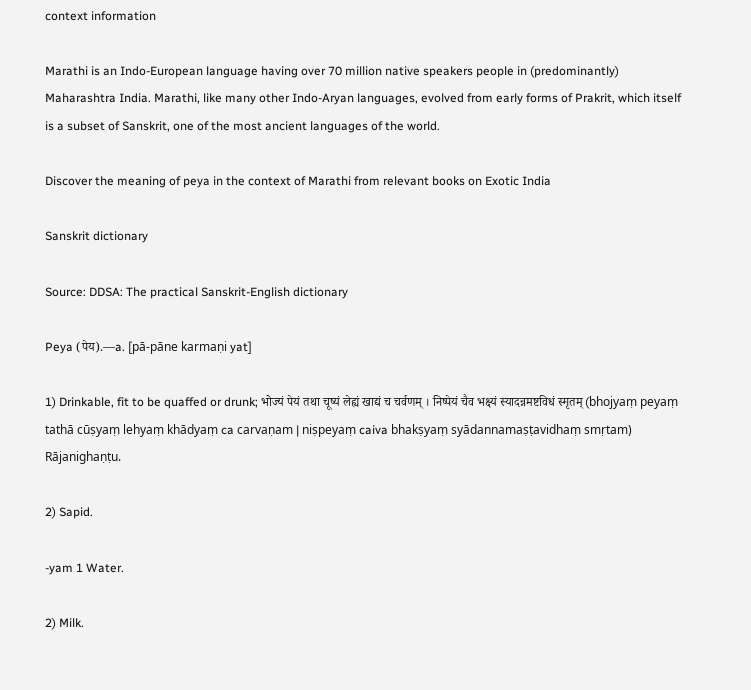context information

Marathi is an Indo-European language having over 70 million native speakers people in (predominantly) Maharashtra India. Marathi, like many other Indo-Aryan languages, evolved from early forms of Prakrit, which itself is a subset of Sanskrit, one of the most ancient languages of the world.

Discover the meaning of peya in the context of Marathi from relevant books on Exotic India

Sanskrit dictionary

Source: DDSA: The practical Sanskrit-English dictionary

Peya (पेय).—a. [pā-pāne karmaṇi yat]

1) Drinkable, fit to be quaffed or drunk; भोज्यं पेयं तथा चूष्यं लेह्यं खाद्यं च चर्वणम् । निष्पेयं चैव भक्ष्यं स्यादन्नमष्टविधं स्मृतम् (bhojyaṃ peyaṃ tathā cūṣyaṃ lehyaṃ khādyaṃ ca carvaṇam | niṣpeyaṃ caiva bhakṣyaṃ syādannamaṣṭavidhaṃ smṛtam) Rājanighaṇṭu.

2) Sapid.

-yam 1 Water.

2) Milk.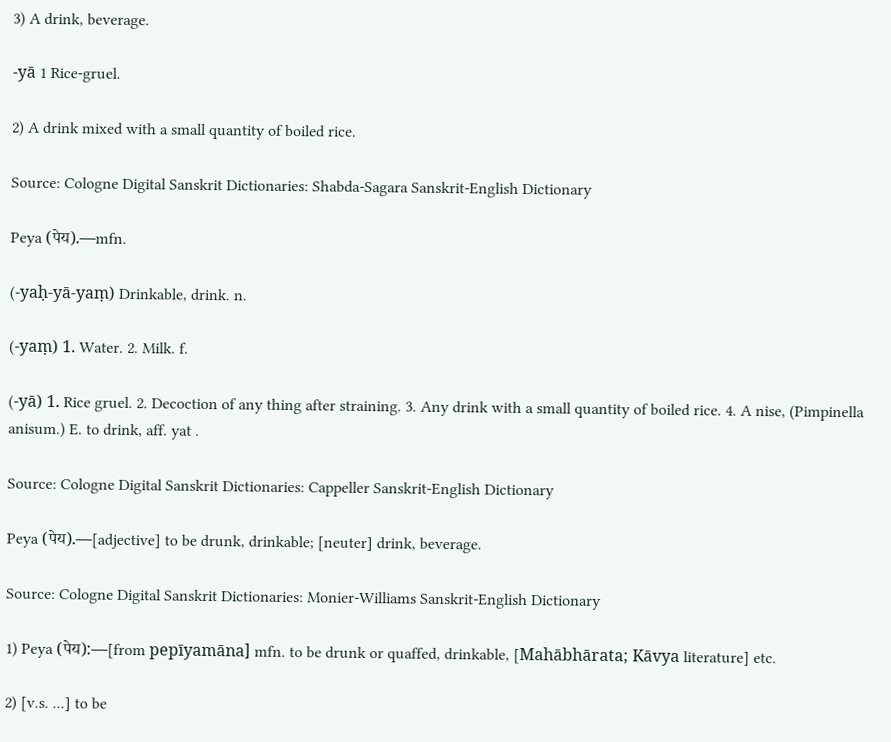3) A drink, beverage.

-yā 1 Rice-gruel.

2) A drink mixed with a small quantity of boiled rice.

Source: Cologne Digital Sanskrit Dictionaries: Shabda-Sagara Sanskrit-English Dictionary

Peya (पेय).—mfn.

(-yaḥ-yā-yaṃ) Drinkable, drink. n.

(-yaṃ) 1. Water. 2. Milk. f.

(-yā) 1. Rice gruel. 2. Decoction of any thing after straining. 3. Any drink with a small quantity of boiled rice. 4. A nise, (Pimpinella anisum.) E. to drink, aff. yat .

Source: Cologne Digital Sanskrit Dictionaries: Cappeller Sanskrit-English Dictionary

Peya (पेय).—[adjective] to be drunk, drinkable; [neuter] drink, beverage.

Source: Cologne Digital Sanskrit Dictionaries: Monier-Williams Sanskrit-English Dictionary

1) Peya (पेय):—[from pepīyamāna] mfn. to be drunk or quaffed, drinkable, [Mahābhārata; Kāvya literature] etc.

2) [v.s. ...] to be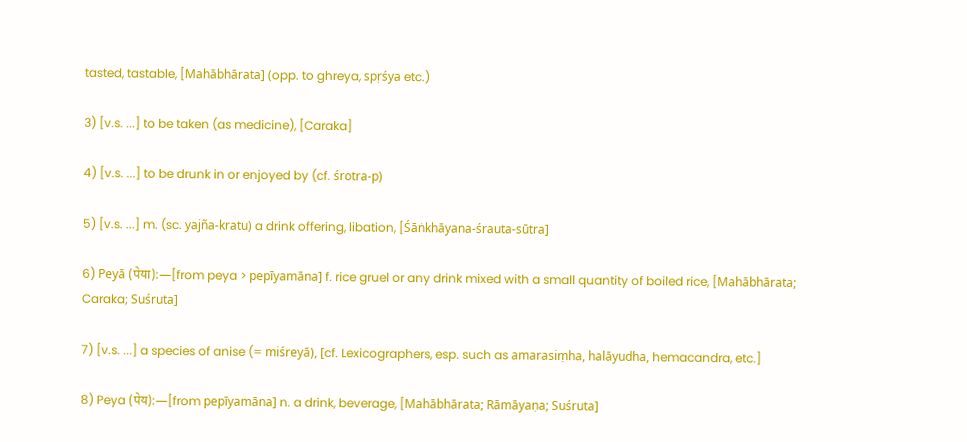tasted, tastable, [Mahābhārata] (opp. to ghreya, spṛśya etc.)

3) [v.s. ...] to be taken (as medicine), [Caraka]

4) [v.s. ...] to be drunk in or enjoyed by (cf. śrotra-p)

5) [v.s. ...] m. (sc. yajña-kratu) a drink offering, libation, [Śāṅkhāyana-śrauta-sūtra]

6) Peyā (पेया):—[from peya > pepīyamāna] f. rice gruel or any drink mixed with a small quantity of boiled rice, [Mahābhārata; Caraka; Suśruta]

7) [v.s. ...] a species of anise (= miśreyā), [cf. Lexicographers, esp. such as amarasiṃha, halāyudha, hemacandra, etc.]

8) Peya (पेय):—[from pepīyamāna] n. a drink, beverage, [Mahābhārata; Rāmāyaṇa; Suśruta]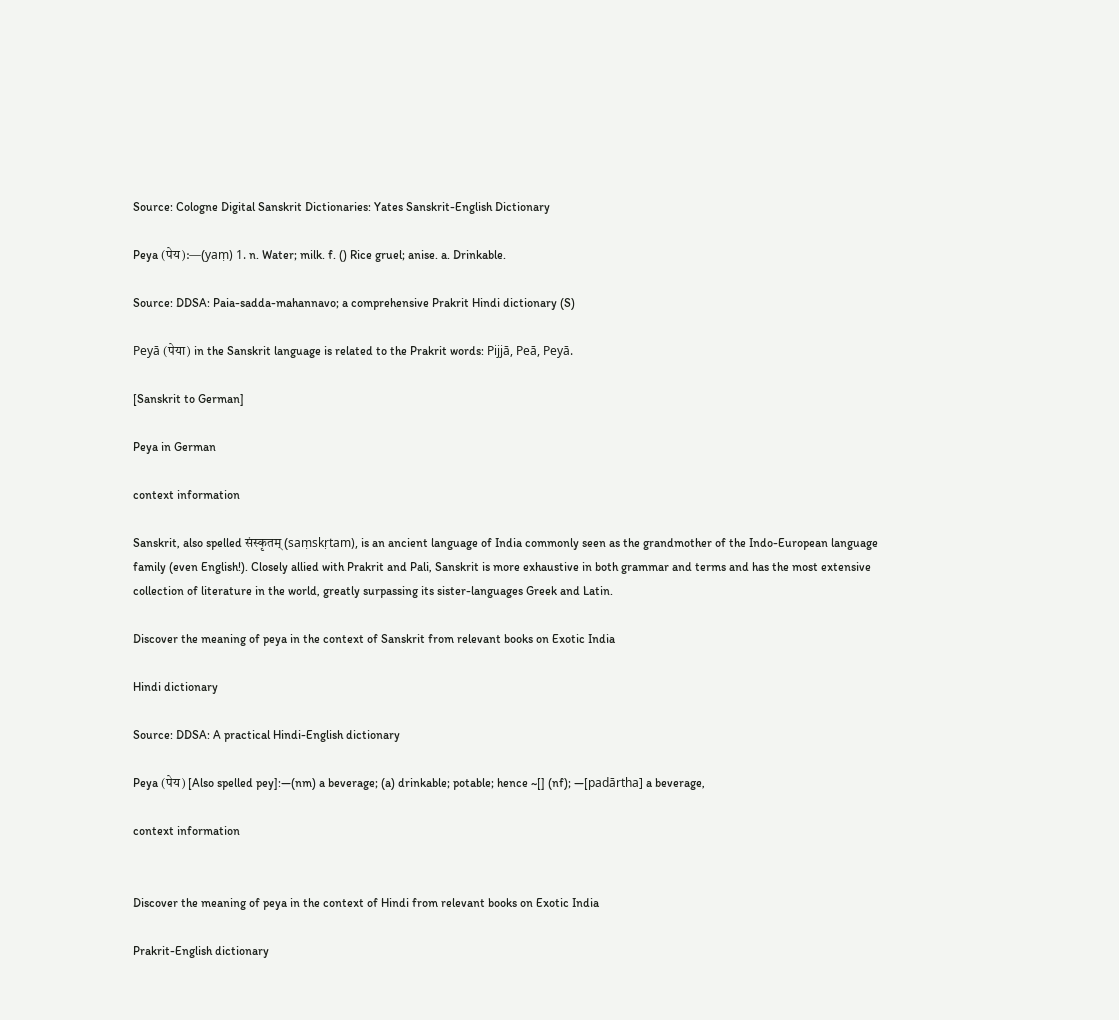Source: Cologne Digital Sanskrit Dictionaries: Yates Sanskrit-English Dictionary

Peya (पेय):—(yaṃ) 1. n. Water; milk. f. () Rice gruel; anise. a. Drinkable.

Source: DDSA: Paia-sadda-mahannavo; a comprehensive Prakrit Hindi dictionary (S)

Peyā (पेया) in the Sanskrit language is related to the Prakrit words: Pijjā, Peā, Peyā.

[Sanskrit to German]

Peya in German

context information

Sanskrit, also spelled संस्कृतम् (saṃskṛtam), is an ancient language of India commonly seen as the grandmother of the Indo-European language family (even English!). Closely allied with Prakrit and Pali, Sanskrit is more exhaustive in both grammar and terms and has the most extensive collection of literature in the world, greatly surpassing its sister-languages Greek and Latin.

Discover the meaning of peya in the context of Sanskrit from relevant books on Exotic India

Hindi dictionary

Source: DDSA: A practical Hindi-English dictionary

Peya (पेय) [Also spelled pey]:—(nm) a beverage; (a) drinkable; potable; hence ~[] (nf); —[padārtha] a beverage,

context information


Discover the meaning of peya in the context of Hindi from relevant books on Exotic India

Prakrit-English dictionary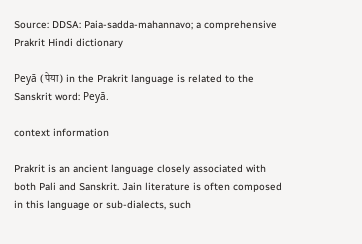Source: DDSA: Paia-sadda-mahannavo; a comprehensive Prakrit Hindi dictionary

Peyā (पेया) in the Prakrit language is related to the Sanskrit word: Peyā.

context information

Prakrit is an ancient language closely associated with both Pali and Sanskrit. Jain literature is often composed in this language or sub-dialects, such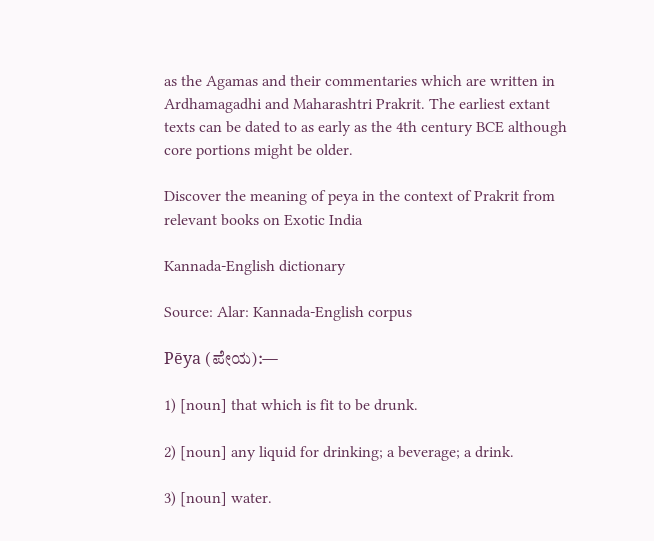as the Agamas and their commentaries which are written in Ardhamagadhi and Maharashtri Prakrit. The earliest extant texts can be dated to as early as the 4th century BCE although core portions might be older.

Discover the meaning of peya in the context of Prakrit from relevant books on Exotic India

Kannada-English dictionary

Source: Alar: Kannada-English corpus

Pēya (ಪೇಯ):—

1) [noun] that which is fit to be drunk.

2) [noun] any liquid for drinking; a beverage; a drink.

3) [noun] water.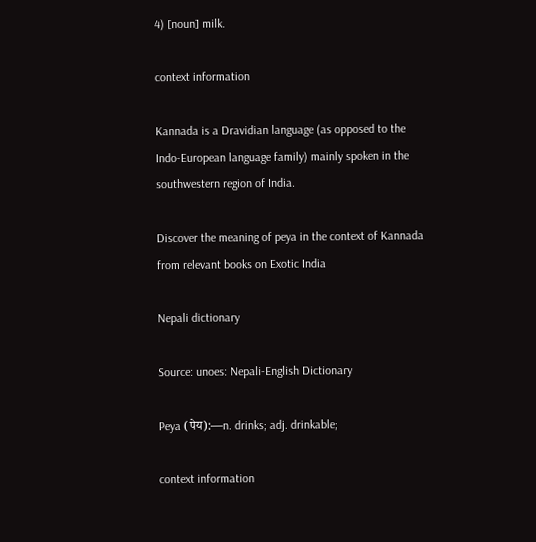4) [noun] milk.

context information

Kannada is a Dravidian language (as opposed to the Indo-European language family) mainly spoken in the southwestern region of India.

Discover the meaning of peya in the context of Kannada from relevant books on Exotic India

Nepali dictionary

Source: unoes: Nepali-English Dictionary

Peya (पेय):—n. drinks; adj. drinkable;

context information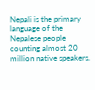Nepali is the primary language of the Nepalese people counting almost 20 million native speakers.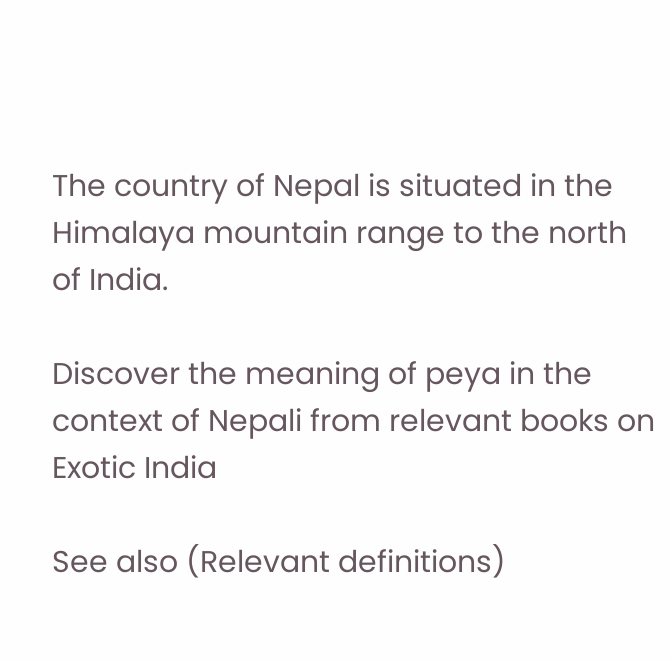The country of Nepal is situated in the Himalaya mountain range to the north of India.

Discover the meaning of peya in the context of Nepali from relevant books on Exotic India

See also (Relevant definitions)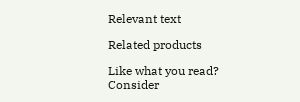Relevant text

Related products

Like what you read? Consider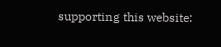supporting this website: